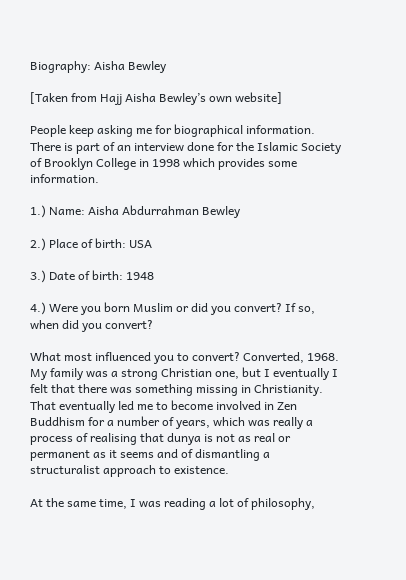Biography: Aisha Bewley

[Taken from Hajj Aisha Bewley’s own website]

People keep asking me for biographical information. There is part of an interview done for the Islamic Society of Brooklyn College in 1998 which provides some information.

1.) Name: Aisha Abdurrahman Bewley

2.) Place of birth: USA

3.) Date of birth: 1948

4.) Were you born Muslim or did you convert? If so, when did you convert?

What most influenced you to convert? Converted, 1968. My family was a strong Christian one, but I eventually I felt that there was something missing in Christianity. That eventually led me to become involved in Zen Buddhism for a number of years, which was really a process of realising that dunya is not as real or permanent as it seems and of dismantling a structuralist approach to existence.

At the same time, I was reading a lot of philosophy,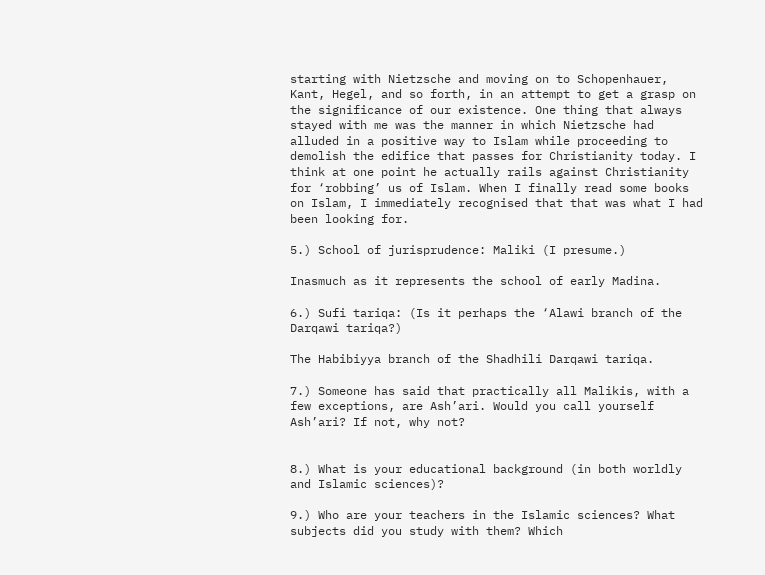starting with Nietzsche and moving on to Schopenhauer, Kant, Hegel, and so forth, in an attempt to get a grasp on the significance of our existence. One thing that always stayed with me was the manner in which Nietzsche had alluded in a positive way to Islam while proceeding to demolish the edifice that passes for Christianity today. I think at one point he actually rails against Christianity for ‘robbing’ us of Islam. When I finally read some books on Islam, I immediately recognised that that was what I had been looking for.

5.) School of jurisprudence: Maliki (I presume.)

Inasmuch as it represents the school of early Madina.

6.) Sufi tariqa: (Is it perhaps the ‘Alawi branch of the Darqawi tariqa?)

The Habibiyya branch of the Shadhili Darqawi tariqa.

7.) Someone has said that practically all Malikis, with a few exceptions, are Ash’ari. Would you call yourself Ash’ari? If not, why not?


8.) What is your educational background (in both worldly and Islamic sciences)?

9.) Who are your teachers in the Islamic sciences? What subjects did you study with them? Which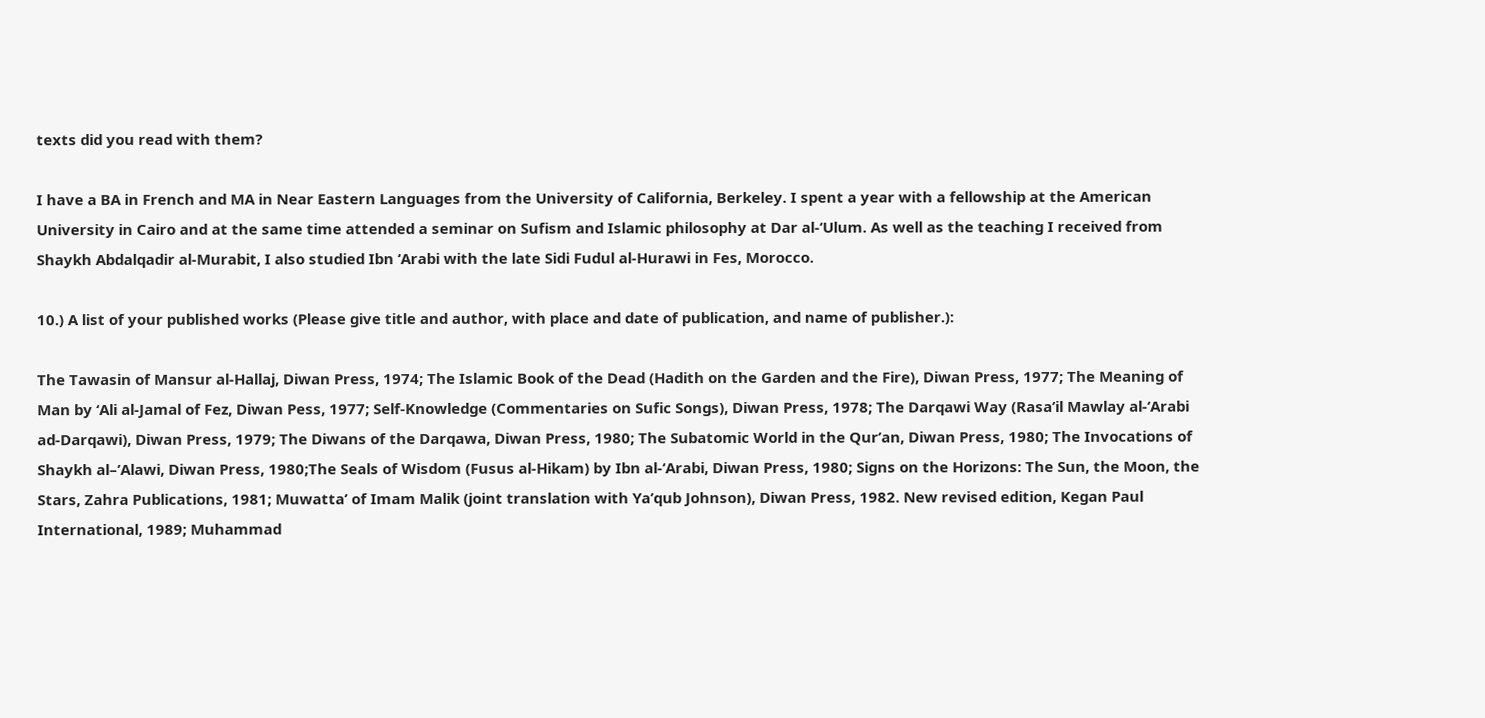texts did you read with them?

I have a BA in French and MA in Near Eastern Languages from the University of California, Berkeley. I spent a year with a fellowship at the American University in Cairo and at the same time attended a seminar on Sufism and Islamic philosophy at Dar al-‘Ulum. As well as the teaching I received from Shaykh Abdalqadir al-Murabit, I also studied Ibn ‘Arabi with the late Sidi Fudul al-Hurawi in Fes, Morocco.

10.) A list of your published works (Please give title and author, with place and date of publication, and name of publisher.):

The Tawasin of Mansur al-Hallaj, Diwan Press, 1974; The Islamic Book of the Dead (Hadith on the Garden and the Fire), Diwan Press, 1977; The Meaning of Man by ‘Ali al-Jamal of Fez, Diwan Pess, 1977; Self-Knowledge (Commentaries on Sufic Songs), Diwan Press, 1978; The Darqawi Way (Rasa’il Mawlay al-‘Arabi ad-Darqawi), Diwan Press, 1979; The Diwans of the Darqawa, Diwan Press, 1980; The Subatomic World in the Qur’an, Diwan Press, 1980; The Invocations of Shaykh al–’Alawi, Diwan Press, 1980;The Seals of Wisdom (Fusus al-Hikam) by Ibn al-‘Arabi, Diwan Press, 1980; Signs on the Horizons: The Sun, the Moon, the Stars, Zahra Publications, 1981; Muwatta’ of Imam Malik (joint translation with Ya’qub Johnson), Diwan Press, 1982. New revised edition, Kegan Paul International, 1989; Muhammad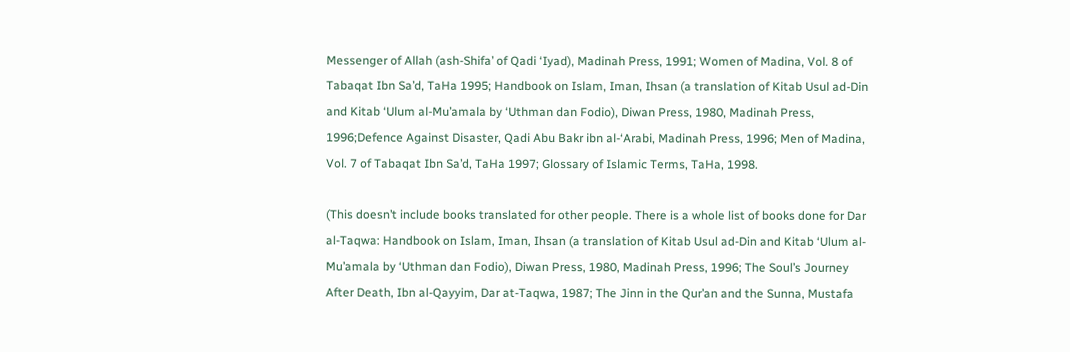Messenger of Allah (ash-Shifa’ of Qadi ‘Iyad), Madinah Press, 1991; Women of Madina, Vol. 8 of Tabaqat Ibn Sa’d, TaHa 1995; Handbook on Islam, Iman, Ihsan (a translation of Kitab Usul ad-Din and Kitab ‘Ulum al-Mu’amala by ‘Uthman dan Fodio), Diwan Press, 1980, Madinah Press, 1996;Defence Against Disaster, Qadi Abu Bakr ibn al-‘Arabi, Madinah Press, 1996; Men of Madina, Vol. 7 of Tabaqat Ibn Sa’d, TaHa 1997; Glossary of Islamic Terms, TaHa, 1998.

(This doesn’t include books translated for other people. There is a whole list of books done for Dar al-Taqwa: Handbook on Islam, Iman, Ihsan (a translation of Kitab Usul ad-Din and Kitab ‘Ulum al-Mu’amala by ‘Uthman dan Fodio), Diwan Press, 1980, Madinah Press, 1996; The Soul’s Journey After Death, Ibn al-Qayyim, Dar at-Taqwa, 1987; The Jinn in the Qur’an and the Sunna, Mustafa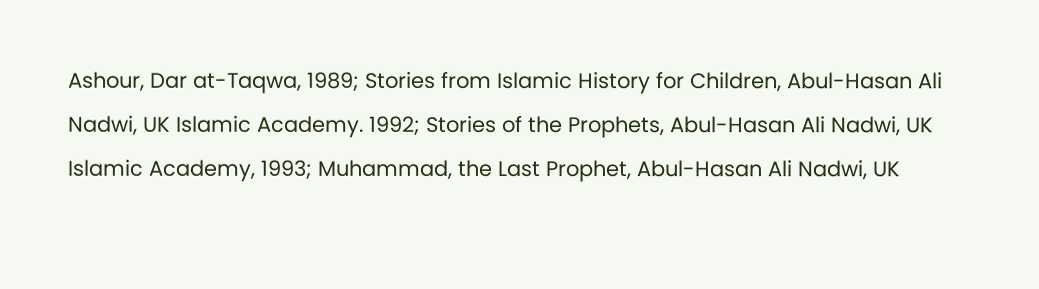Ashour, Dar at-Taqwa, 1989; Stories from Islamic History for Children, Abul-Hasan Ali Nadwi, UK Islamic Academy. 1992; Stories of the Prophets, Abul-Hasan Ali Nadwi, UK Islamic Academy, 1993; Muhammad, the Last Prophet, Abul-Hasan Ali Nadwi, UK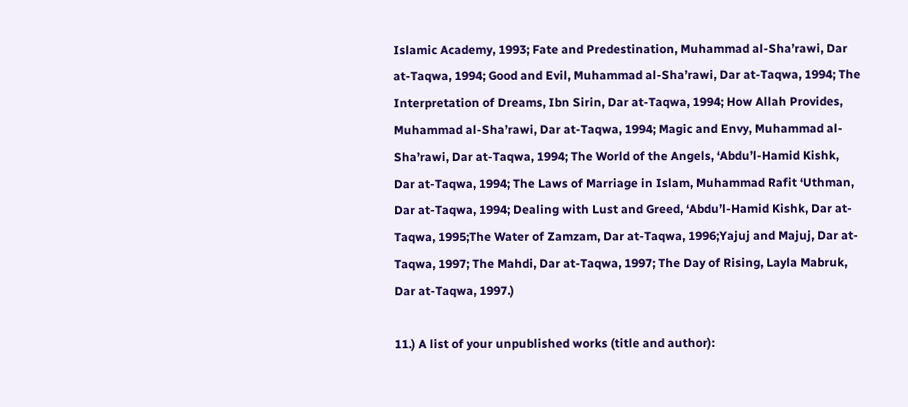Islamic Academy, 1993; Fate and Predestination, Muhammad al-Sha’rawi, Dar at-Taqwa, 1994; Good and Evil, Muhammad al-Sha’rawi, Dar at-Taqwa, 1994; The Interpretation of Dreams, Ibn Sirin, Dar at-Taqwa, 1994; How Allah Provides, Muhammad al-Sha’rawi, Dar at-Taqwa, 1994; Magic and Envy, Muhammad al-Sha’rawi, Dar at-Taqwa, 1994; The World of the Angels, ‘Abdu’l-Hamid Kishk, Dar at-Taqwa, 1994; The Laws of Marriage in Islam, Muhammad Rafit ‘Uthman, Dar at-Taqwa, 1994; Dealing with Lust and Greed, ‘Abdu’l-Hamid Kishk, Dar at-Taqwa, 1995;The Water of Zamzam, Dar at-Taqwa, 1996;Yajuj and Majuj, Dar at-Taqwa, 1997; The Mahdi, Dar at-Taqwa, 1997; The Day of Rising, Layla Mabruk, Dar at-Taqwa, 1997.)

11.) A list of your unpublished works (title and author):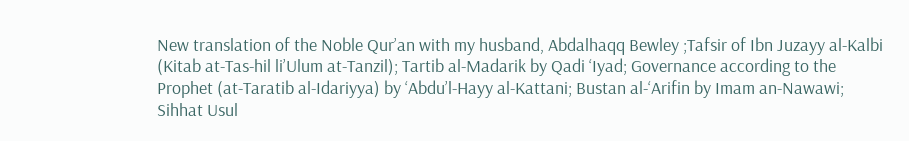New translation of the Noble Qur’an with my husband, Abdalhaqq Bewley ;Tafsir of Ibn Juzayy al-Kalbi (Kitab at-Tas-hil li’Ulum at-Tanzil); Tartib al-Madarik by Qadi ‘Iyad; Governance according to the Prophet (at-Taratib al-Idariyya) by ‘Abdu’l-Hayy al-Kattani; Bustan al-‘Arifin by Imam an-Nawawi; Sihhat Usul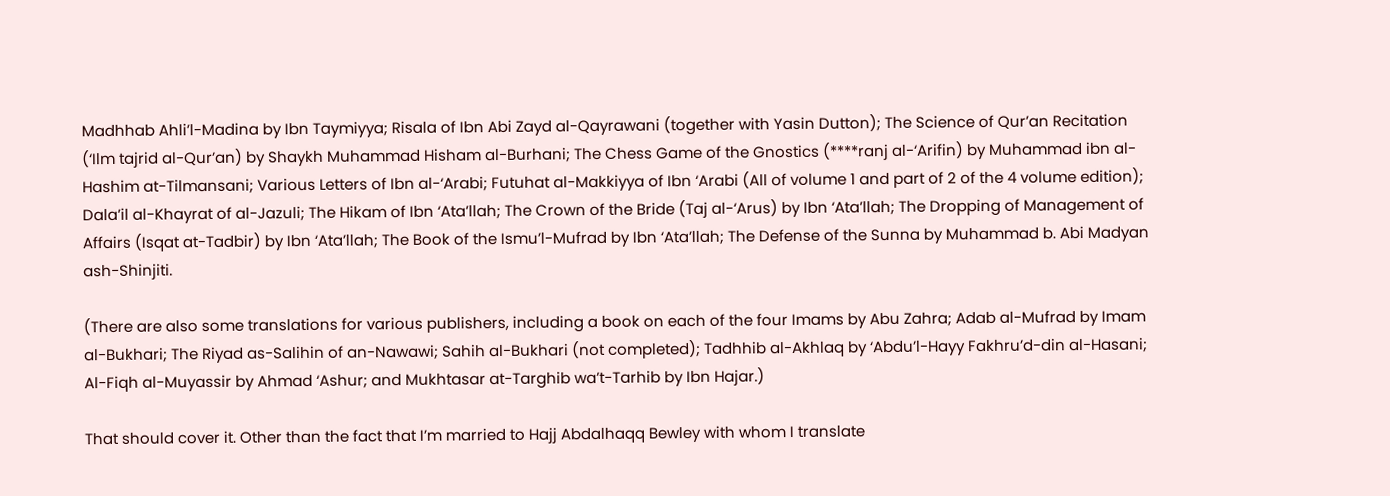Madhhab Ahli’l-Madina by Ibn Taymiyya; Risala of Ibn Abi Zayd al-Qayrawani (together with Yasin Dutton); The Science of Qur’an Recitation (‘Ilm tajrid al-Qur’an) by Shaykh Muhammad Hisham al-Burhani; The Chess Game of the Gnostics (****ranj al-‘Arifin) by Muhammad ibn al-Hashim at-Tilmansani; Various Letters of Ibn al-‘Arabi; Futuhat al-Makkiyya of Ibn ‘Arabi (All of volume 1 and part of 2 of the 4 volume edition); Dala’il al-Khayrat of al-Jazuli; The Hikam of Ibn ‘Ata’llah; The Crown of the Bride (Taj al-‘Arus) by Ibn ‘Ata’llah; The Dropping of Management of Affairs (Isqat at-Tadbir) by Ibn ‘Ata’llah; The Book of the Ismu’l-Mufrad by Ibn ‘Ata’llah; The Defense of the Sunna by Muhammad b. Abi Madyan ash-Shinjiti.

(There are also some translations for various publishers, including a book on each of the four Imams by Abu Zahra; Adab al-Mufrad by Imam al-Bukhari; The Riyad as-Salihin of an-Nawawi; Sahih al-Bukhari (not completed); Tadhhib al-Akhlaq by ‘Abdu’l-Hayy Fakhru’d-din al-Hasani; Al-Fiqh al-Muyassir by Ahmad ‘Ashur; and Mukhtasar at-Targhib wa’t-Tarhib by Ibn Hajar.)

That should cover it. Other than the fact that I’m married to Hajj Abdalhaqq Bewley with whom I translate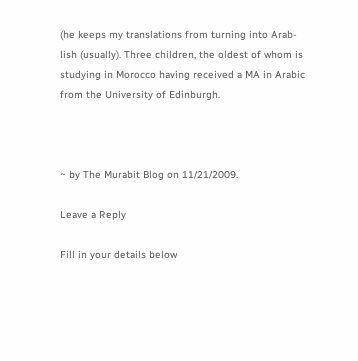(he keeps my translations from turning into Arab-lish (usually). Three children, the oldest of whom is studying in Morocco having received a MA in Arabic from the University of Edinburgh.



~ by The Murabit Blog on 11/21/2009.

Leave a Reply

Fill in your details below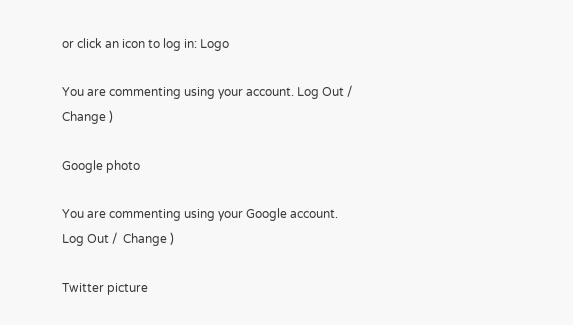or click an icon to log in: Logo

You are commenting using your account. Log Out /  Change )

Google photo

You are commenting using your Google account. Log Out /  Change )

Twitter picture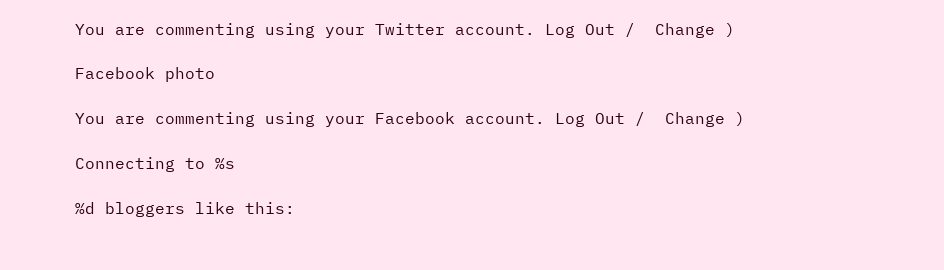You are commenting using your Twitter account. Log Out /  Change )

Facebook photo

You are commenting using your Facebook account. Log Out /  Change )

Connecting to %s

%d bloggers like this: